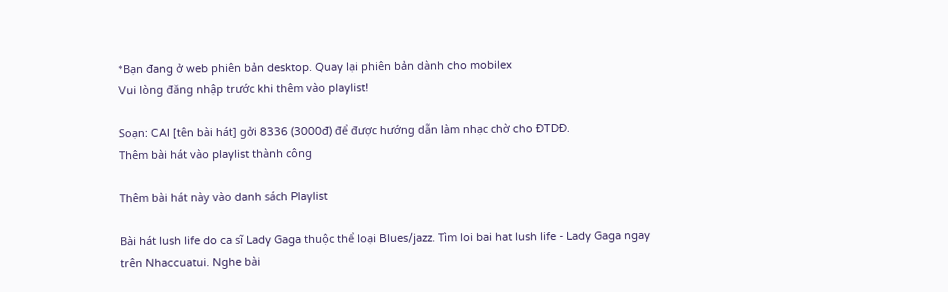*Bạn đang ở web phiên bản desktop. Quay lại phiên bản dành cho mobilex
Vui lòng đăng nhập trước khi thêm vào playlist!

Soạn: CAI [tên bài hát] gởi 8336 (3000đ) để được hướng dẫn làm nhạc chờ cho ĐTDĐ.
Thêm bài hát vào playlist thành công

Thêm bài hát này vào danh sách Playlist

Bài hát lush life do ca sĩ Lady Gaga thuộc thể loại Blues/jazz. Tìm loi bai hat lush life - Lady Gaga ngay trên Nhaccuatui. Nghe bài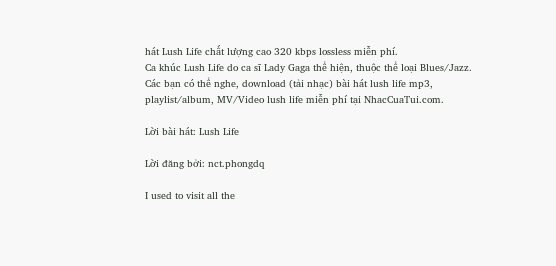hát Lush Life chất lượng cao 320 kbps lossless miễn phí.
Ca khúc Lush Life do ca sĩ Lady Gaga thể hiện, thuộc thể loại Blues/Jazz. Các bạn có thể nghe, download (tải nhạc) bài hát lush life mp3, playlist/album, MV/Video lush life miễn phí tại NhacCuaTui.com.

Lời bài hát: Lush Life

Lời đăng bởi: nct.phongdq

I used to visit all the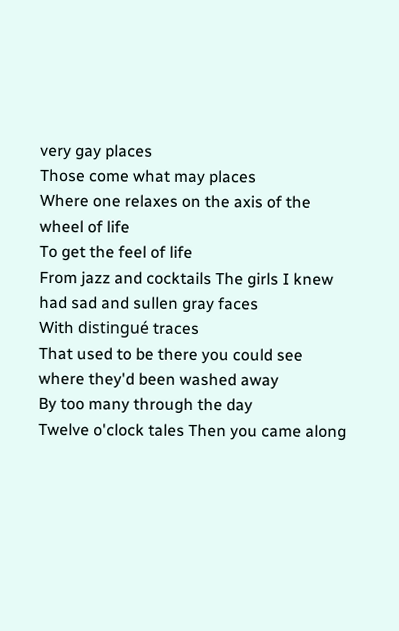very gay places
Those come what may places
Where one relaxes on the axis of the wheel of life
To get the feel of life
From jazz and cocktails The girls I knew had sad and sullen gray faces
With distingué traces
That used to be there you could see where they'd been washed away
By too many through the day
Twelve o'clock tales Then you came along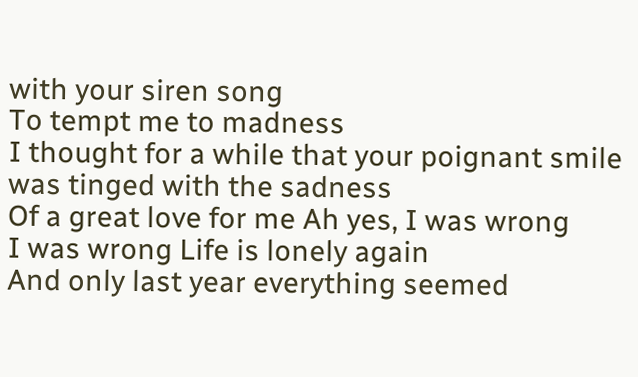with your siren song
To tempt me to madness
I thought for a while that your poignant smile was tinged with the sadness
Of a great love for me Ah yes, I was wrong
I was wrong Life is lonely again
And only last year everything seemed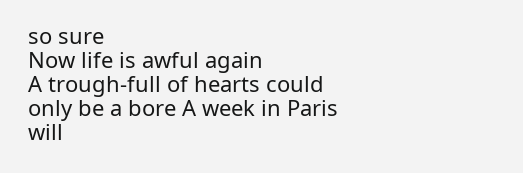so sure
Now life is awful again
A trough-full of hearts could only be a bore A week in Paris will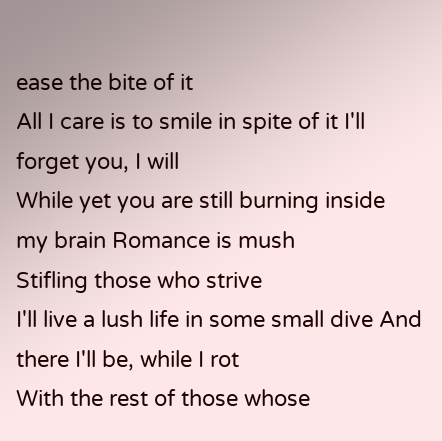ease the bite of it
All I care is to smile in spite of it I'll forget you, I will
While yet you are still burning inside my brain Romance is mush
Stifling those who strive
I'll live a lush life in some small dive And there I'll be, while I rot
With the rest of those whose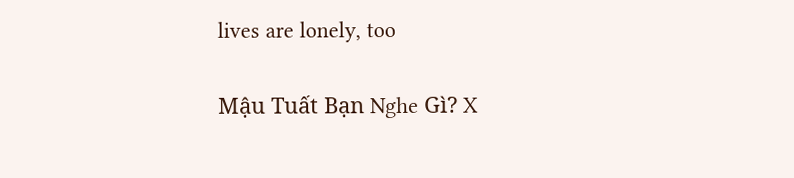lives are lonely, too

Mậu Tuất Bạn Nghe Gì? X